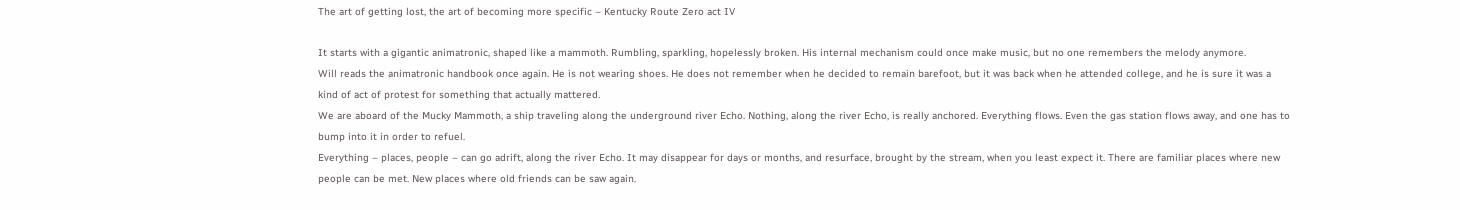The art of getting lost, the art of becoming more specific – Kentucky Route Zero act IV

It starts with a gigantic animatronic, shaped like a mammoth. Rumbling, sparkling, hopelessly broken. His internal mechanism could once make music, but no one remembers the melody anymore.
Will reads the animatronic handbook once again. He is not wearing shoes. He does not remember when he decided to remain barefoot, but it was back when he attended college, and he is sure it was a kind of act of protest for something that actually mattered.
We are aboard of the Mucky Mammoth, a ship traveling along the underground river Echo. Nothing, along the river Echo, is really anchored. Everything flows. Even the gas station flows away, and one has to bump into it in order to refuel.
Everything – places, people – can go adrift, along the river Echo. It may disappear for days or months, and resurface, brought by the stream, when you least expect it. There are familiar places where new people can be met. New places where old friends can be saw again.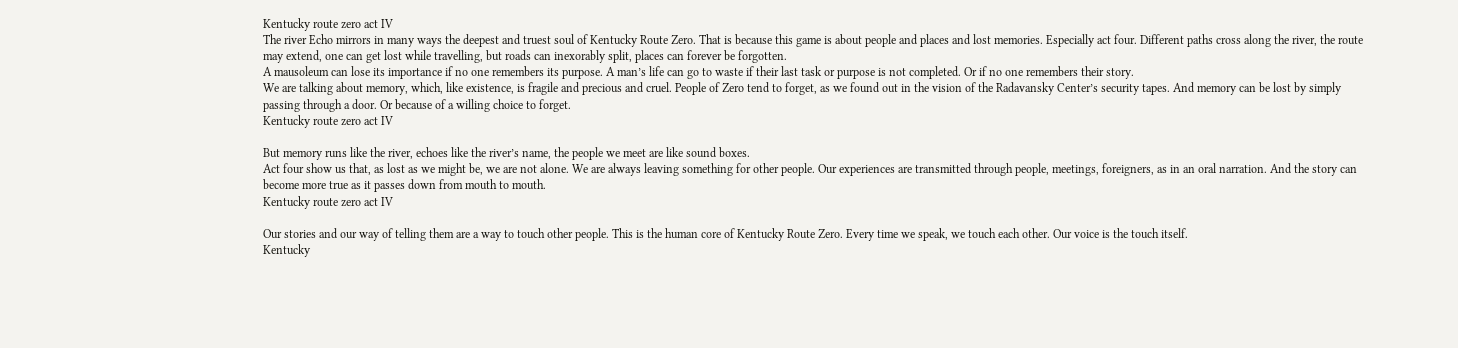Kentucky route zero act IV
The river Echo mirrors in many ways the deepest and truest soul of Kentucky Route Zero. That is because this game is about people and places and lost memories. Especially act four. Different paths cross along the river, the route may extend, one can get lost while travelling, but roads can inexorably split, places can forever be forgotten.
A mausoleum can lose its importance if no one remembers its purpose. A man’s life can go to waste if their last task or purpose is not completed. Or if no one remembers their story.
We are talking about memory, which, like existence, is fragile and precious and cruel. People of Zero tend to forget, as we found out in the vision of the Radavansky Center’s security tapes. And memory can be lost by simply passing through a door. Or because of a willing choice to forget.
Kentucky route zero act IV

But memory runs like the river, echoes like the river’s name, the people we meet are like sound boxes.
Act four show us that, as lost as we might be, we are not alone. We are always leaving something for other people. Our experiences are transmitted through people, meetings, foreigners, as in an oral narration. And the story can become more true as it passes down from mouth to mouth.
Kentucky route zero act IV

Our stories and our way of telling them are a way to touch other people. This is the human core of Kentucky Route Zero. Every time we speak, we touch each other. Our voice is the touch itself.
Kentucky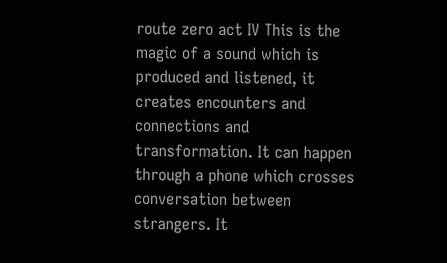route zero act IV This is the magic of a sound which is produced and listened, it creates encounters and connections and transformation. It can happen through a phone which crosses conversation between strangers. It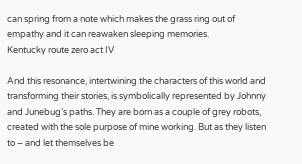can spring from a note which makes the grass ring out of empathy and it can reawaken sleeping memories.
Kentucky route zero act IV

And this resonance, intertwining the characters of this world and transforming their stories, is symbolically represented by Johnny and Junebug’s paths. They are born as a couple of grey robots, created with the sole purpose of mine working. But as they listen to – and let themselves be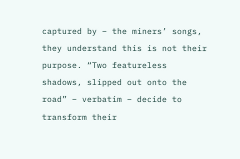captured by – the miners’ songs, they understand this is not their purpose. “Two featureless shadows, slipped out onto the road” – verbatim – decide to transform their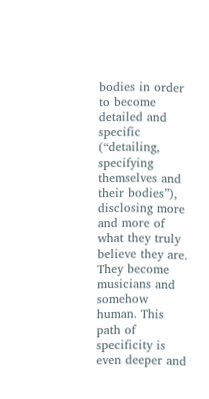bodies in order to become detailed and specific (“detailing, specifying themselves and their bodies”), disclosing more and more of what they truly believe they are. They become musicians and somehow human. This path of specificity is even deeper and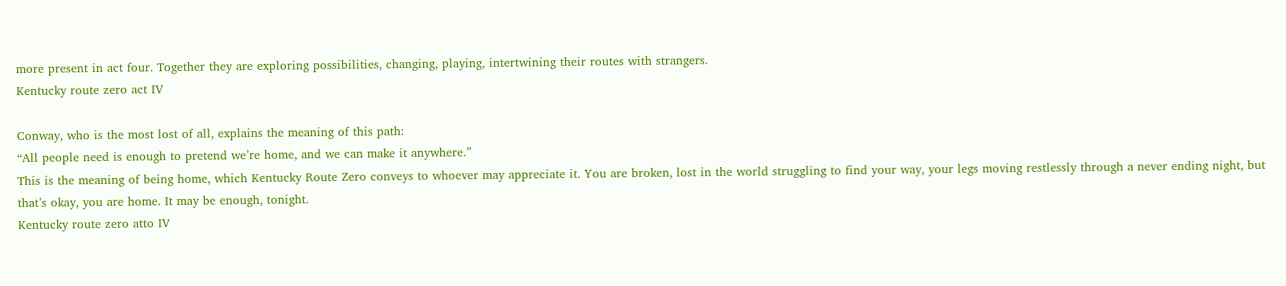more present in act four. Together they are exploring possibilities, changing, playing, intertwining their routes with strangers.
Kentucky route zero act IV

Conway, who is the most lost of all, explains the meaning of this path:
“All people need is enough to pretend we’re home, and we can make it anywhere.”
This is the meaning of being home, which Kentucky Route Zero conveys to whoever may appreciate it. You are broken, lost in the world struggling to find your way, your legs moving restlessly through a never ending night, but that’s okay, you are home. It may be enough, tonight.
Kentucky route zero atto IV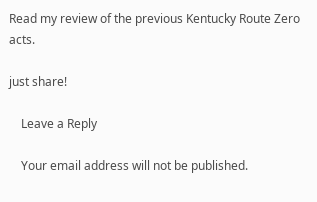Read my review of the previous Kentucky Route Zero acts.

just share!

    Leave a Reply

    Your email address will not be published.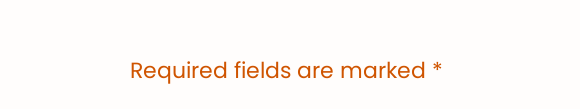Required fields are marked *